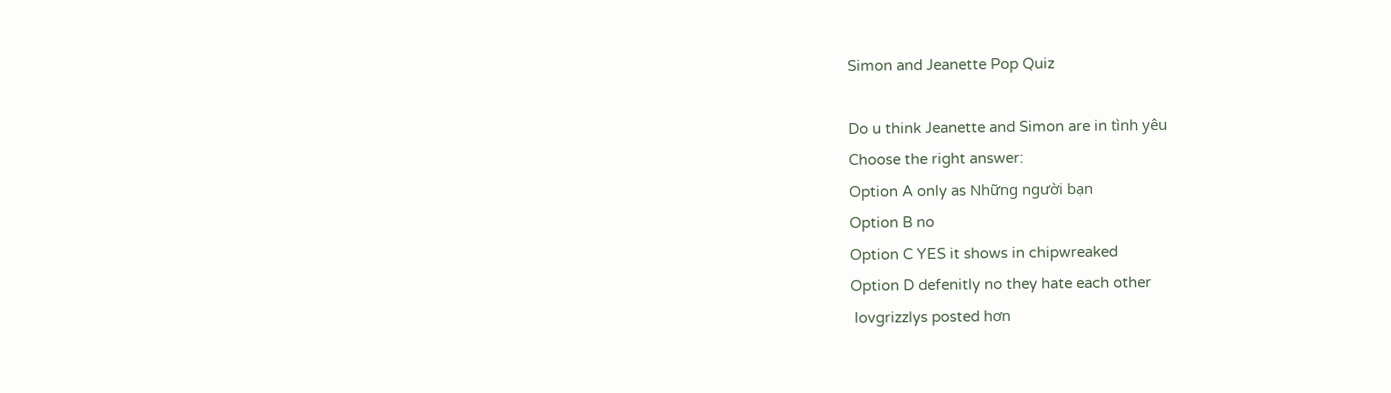Simon and Jeanette Pop Quiz

Do u think Jeanette and Simon are in tình yêu
Choose the right answer:
Option A only as Những người bạn
Option B no
Option C YES it shows in chipwreaked
Option D defenitly no they hate each other
 lovgrizzlys posted hơn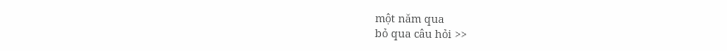một năm qua
bỏ qua câu hỏi >>